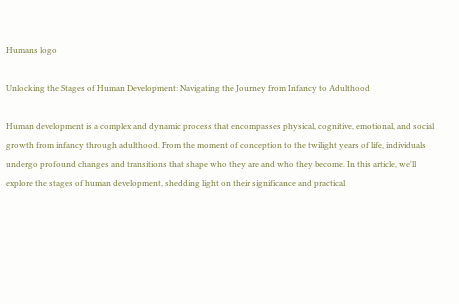Humans logo

Unlocking the Stages of Human Development: Navigating the Journey from Infancy to Adulthood

Human development is a complex and dynamic process that encompasses physical, cognitive, emotional, and social growth from infancy through adulthood. From the moment of conception to the twilight years of life, individuals undergo profound changes and transitions that shape who they are and who they become. In this article, we'll explore the stages of human development, shedding light on their significance and practical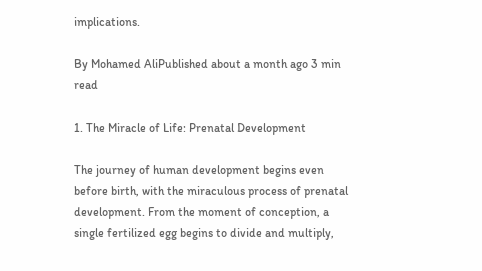implications.

By Mohamed AliPublished about a month ago 3 min read

1. The Miracle of Life: Prenatal Development

The journey of human development begins even before birth, with the miraculous process of prenatal development. From the moment of conception, a single fertilized egg begins to divide and multiply,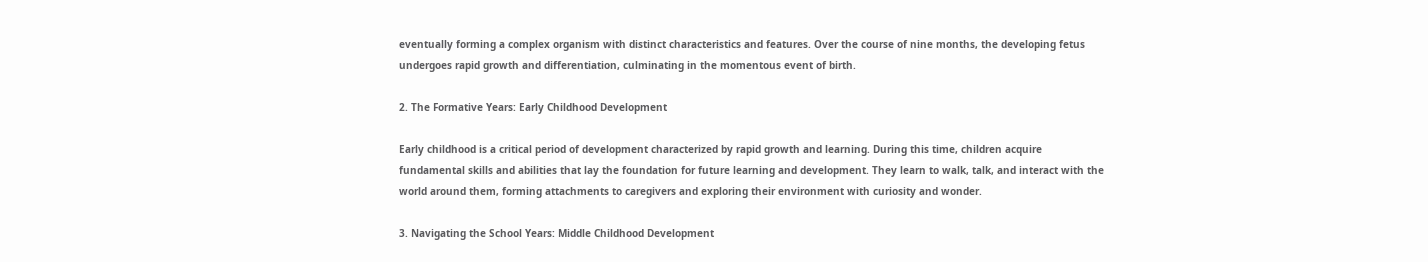eventually forming a complex organism with distinct characteristics and features. Over the course of nine months, the developing fetus undergoes rapid growth and differentiation, culminating in the momentous event of birth.

2. The Formative Years: Early Childhood Development

Early childhood is a critical period of development characterized by rapid growth and learning. During this time, children acquire fundamental skills and abilities that lay the foundation for future learning and development. They learn to walk, talk, and interact with the world around them, forming attachments to caregivers and exploring their environment with curiosity and wonder.

3. Navigating the School Years: Middle Childhood Development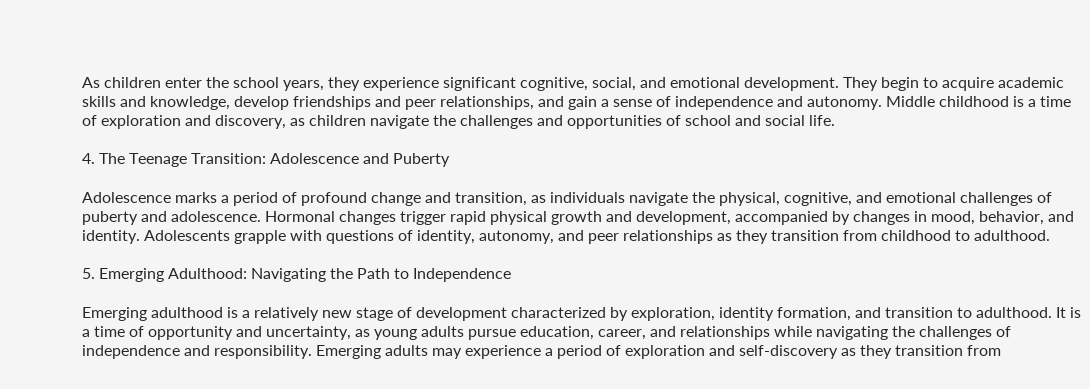As children enter the school years, they experience significant cognitive, social, and emotional development. They begin to acquire academic skills and knowledge, develop friendships and peer relationships, and gain a sense of independence and autonomy. Middle childhood is a time of exploration and discovery, as children navigate the challenges and opportunities of school and social life.

4. The Teenage Transition: Adolescence and Puberty

Adolescence marks a period of profound change and transition, as individuals navigate the physical, cognitive, and emotional challenges of puberty and adolescence. Hormonal changes trigger rapid physical growth and development, accompanied by changes in mood, behavior, and identity. Adolescents grapple with questions of identity, autonomy, and peer relationships as they transition from childhood to adulthood.

5. Emerging Adulthood: Navigating the Path to Independence

Emerging adulthood is a relatively new stage of development characterized by exploration, identity formation, and transition to adulthood. It is a time of opportunity and uncertainty, as young adults pursue education, career, and relationships while navigating the challenges of independence and responsibility. Emerging adults may experience a period of exploration and self-discovery as they transition from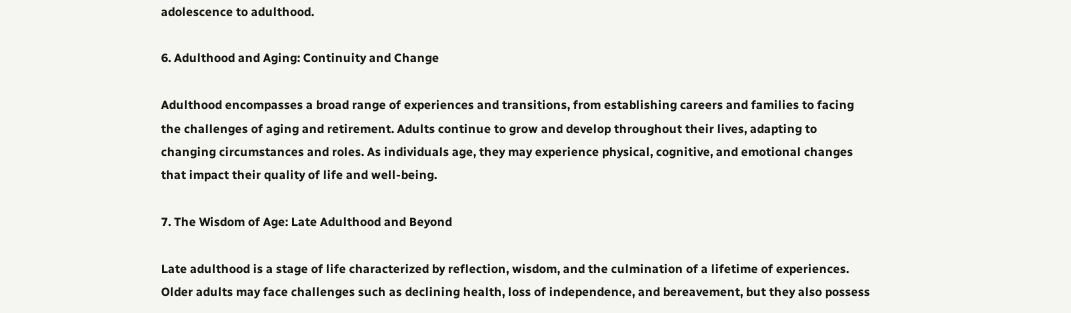adolescence to adulthood.

6. Adulthood and Aging: Continuity and Change

Adulthood encompasses a broad range of experiences and transitions, from establishing careers and families to facing the challenges of aging and retirement. Adults continue to grow and develop throughout their lives, adapting to changing circumstances and roles. As individuals age, they may experience physical, cognitive, and emotional changes that impact their quality of life and well-being.

7. The Wisdom of Age: Late Adulthood and Beyond

Late adulthood is a stage of life characterized by reflection, wisdom, and the culmination of a lifetime of experiences. Older adults may face challenges such as declining health, loss of independence, and bereavement, but they also possess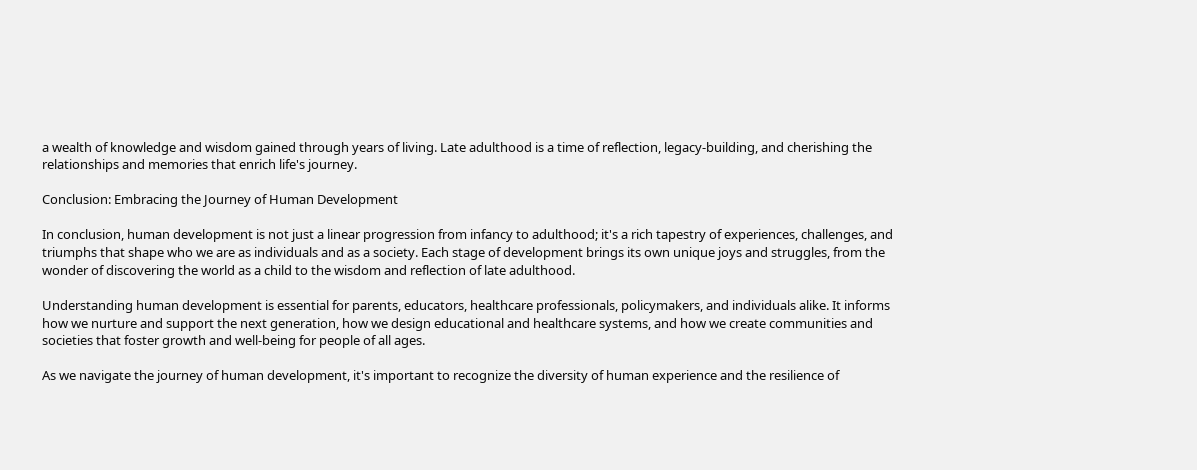a wealth of knowledge and wisdom gained through years of living. Late adulthood is a time of reflection, legacy-building, and cherishing the relationships and memories that enrich life's journey.

Conclusion: Embracing the Journey of Human Development

In conclusion, human development is not just a linear progression from infancy to adulthood; it's a rich tapestry of experiences, challenges, and triumphs that shape who we are as individuals and as a society. Each stage of development brings its own unique joys and struggles, from the wonder of discovering the world as a child to the wisdom and reflection of late adulthood.

Understanding human development is essential for parents, educators, healthcare professionals, policymakers, and individuals alike. It informs how we nurture and support the next generation, how we design educational and healthcare systems, and how we create communities and societies that foster growth and well-being for people of all ages.

As we navigate the journey of human development, it's important to recognize the diversity of human experience and the resilience of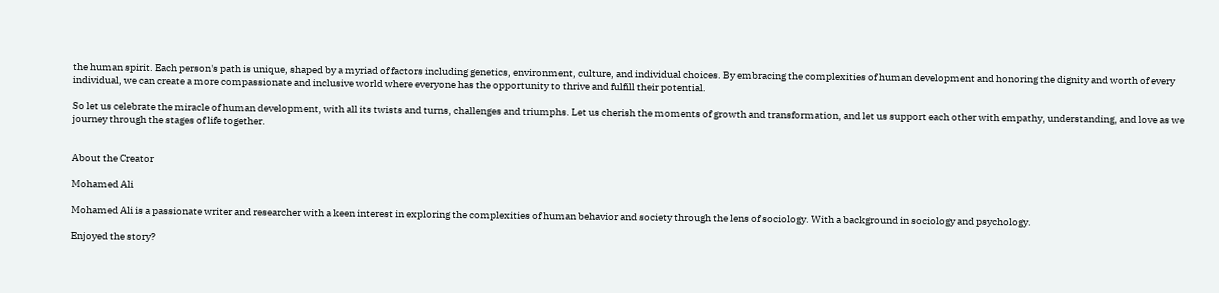the human spirit. Each person's path is unique, shaped by a myriad of factors including genetics, environment, culture, and individual choices. By embracing the complexities of human development and honoring the dignity and worth of every individual, we can create a more compassionate and inclusive world where everyone has the opportunity to thrive and fulfill their potential.

So let us celebrate the miracle of human development, with all its twists and turns, challenges and triumphs. Let us cherish the moments of growth and transformation, and let us support each other with empathy, understanding, and love as we journey through the stages of life together.


About the Creator

Mohamed Ali

Mohamed Ali is a passionate writer and researcher with a keen interest in exploring the complexities of human behavior and society through the lens of sociology. With a background in sociology and psychology.

Enjoyed the story?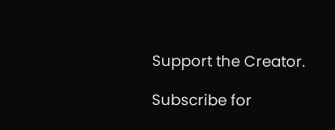Support the Creator.

Subscribe for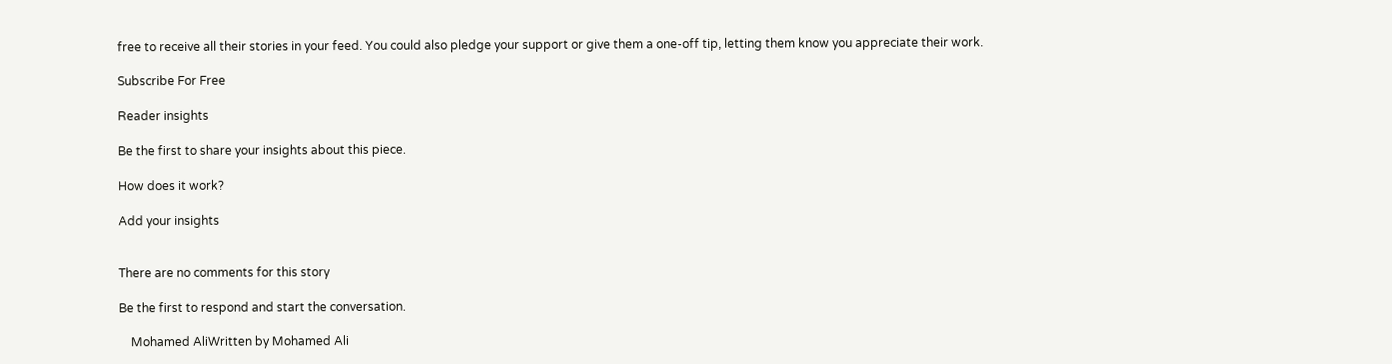free to receive all their stories in your feed. You could also pledge your support or give them a one-off tip, letting them know you appreciate their work.

Subscribe For Free

Reader insights

Be the first to share your insights about this piece.

How does it work?

Add your insights


There are no comments for this story

Be the first to respond and start the conversation.

    Mohamed AliWritten by Mohamed Ali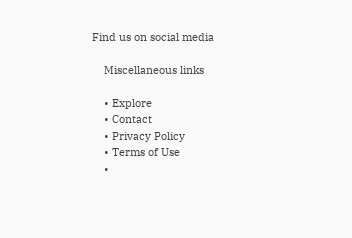Find us on social media

    Miscellaneous links

    • Explore
    • Contact
    • Privacy Policy
    • Terms of Use
    •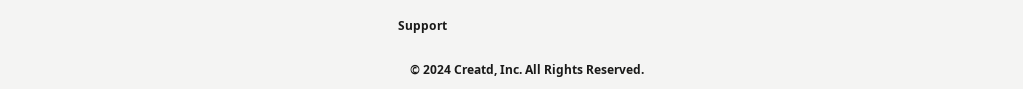Support

    © 2024 Creatd, Inc. All Rights Reserved.